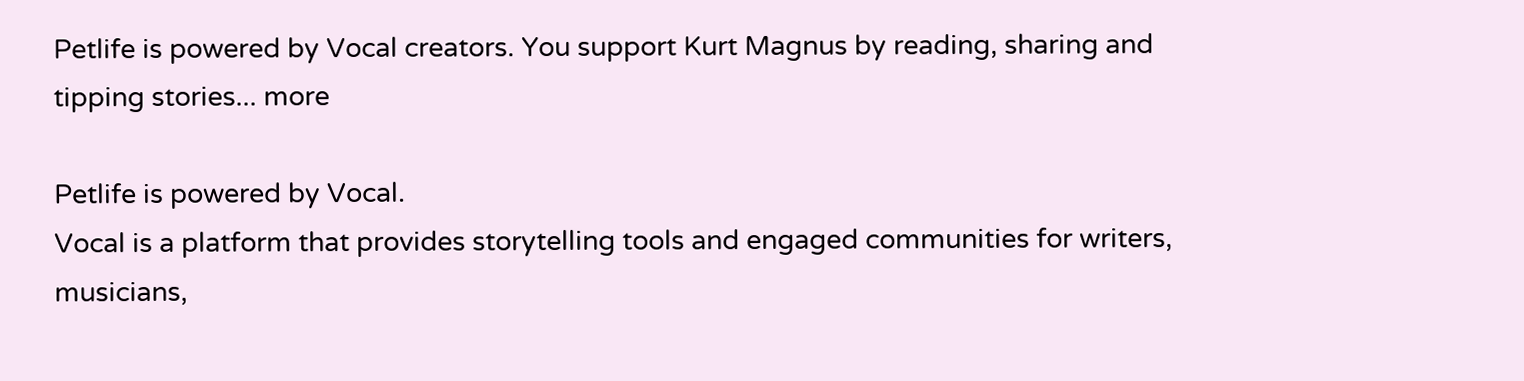Petlife is powered by Vocal creators. You support Kurt Magnus by reading, sharing and tipping stories... more

Petlife is powered by Vocal.
Vocal is a platform that provides storytelling tools and engaged communities for writers, musicians,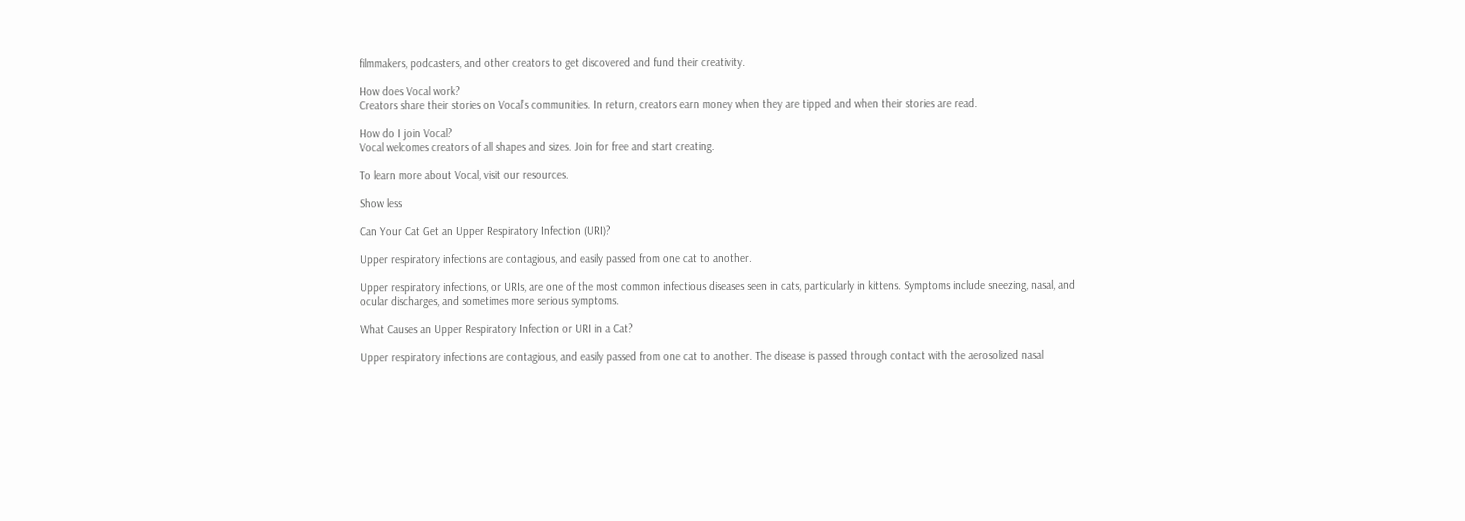filmmakers, podcasters, and other creators to get discovered and fund their creativity.

How does Vocal work?
Creators share their stories on Vocal’s communities. In return, creators earn money when they are tipped and when their stories are read.

How do I join Vocal?
Vocal welcomes creators of all shapes and sizes. Join for free and start creating.

To learn more about Vocal, visit our resources.

Show less

Can Your Cat Get an Upper Respiratory Infection (URI)?

Upper respiratory infections are contagious, and easily passed from one cat to another.

Upper respiratory infections, or URIs, are one of the most common infectious diseases seen in cats, particularly in kittens. Symptoms include sneezing, nasal, and ocular discharges, and sometimes more serious symptoms.

What Causes an Upper Respiratory Infection or URI in a Cat?

Upper respiratory infections are contagious, and easily passed from one cat to another. The disease is passed through contact with the aerosolized nasal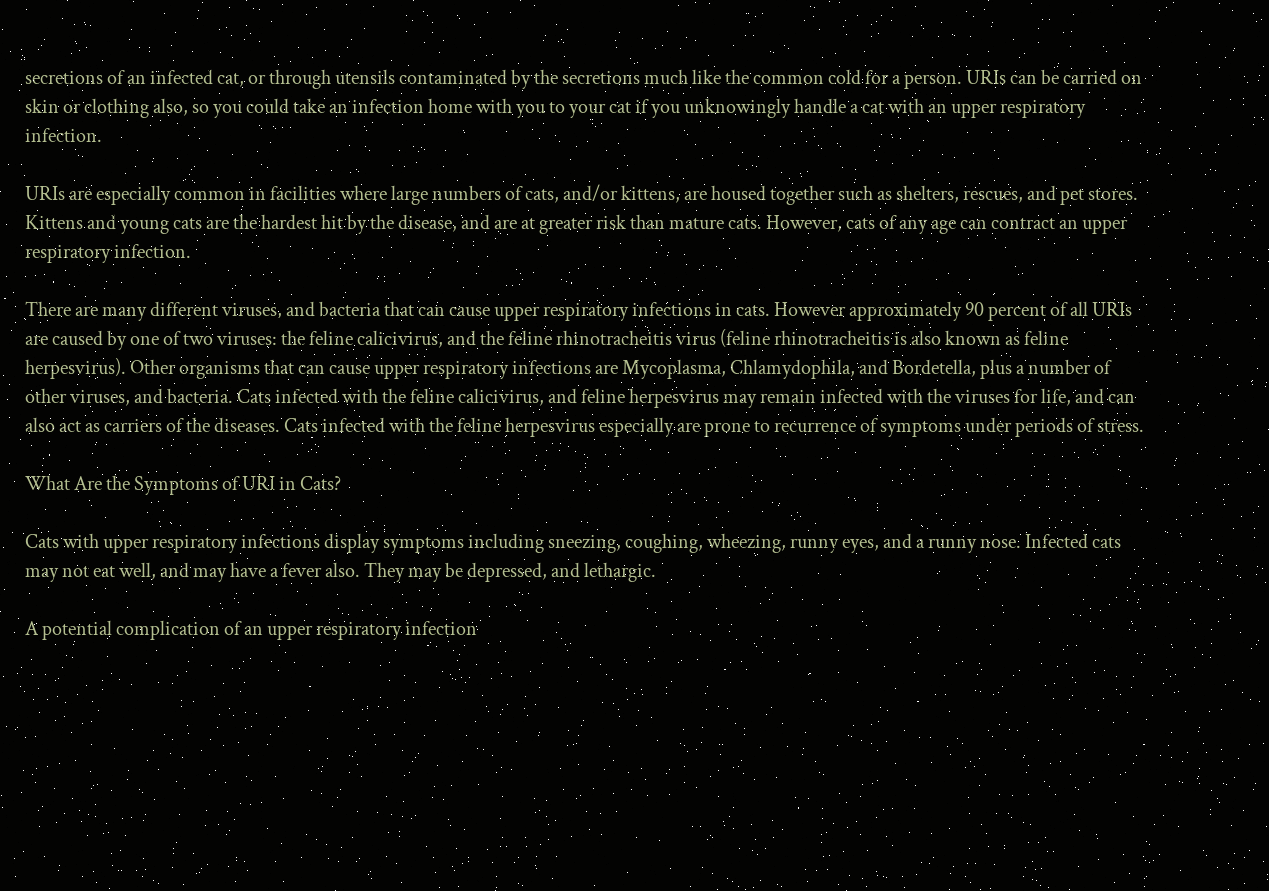secretions of an infected cat, or through utensils contaminated by the secretions much like the common cold for a person. URIs can be carried on skin or clothing also, so you could take an infection home with you to your cat if you unknowingly handle a cat with an upper respiratory infection.

URIs are especially common in facilities where large numbers of cats, and/or kittens, are housed together such as shelters, rescues, and pet stores. Kittens and young cats are the hardest hit by the disease, and are at greater risk than mature cats. However, cats of any age can contract an upper respiratory infection.

There are many different viruses, and bacteria that can cause upper respiratory infections in cats. However approximately 90 percent of all URIs are caused by one of two viruses: the feline calicivirus, and the feline rhinotracheitis virus (feline rhinotracheitis is also known as feline herpesvirus). Other organisms that can cause upper respiratory infections are Mycoplasma, Chlamydophila, and Bordetella, plus a number of other viruses, and bacteria. Cats infected with the feline calicivirus, and feline herpesvirus may remain infected with the viruses for life, and can also act as carriers of the diseases. Cats infected with the feline herpesvirus especially are prone to recurrence of symptoms under periods of stress.

What Are the Symptoms of URI in Cats?

Cats with upper respiratory infections display symptoms including sneezing, coughing, wheezing, runny eyes, and a runny nose. Infected cats may not eat well, and may have a fever also. They may be depressed, and lethargic.

A potential complication of an upper respiratory infection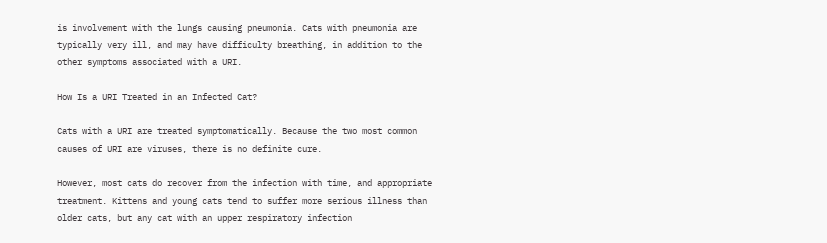is involvement with the lungs causing pneumonia. Cats with pneumonia are typically very ill, and may have difficulty breathing, in addition to the other symptoms associated with a URI.

How Is a URI Treated in an Infected Cat?

Cats with a URI are treated symptomatically. Because the two most common causes of URI are viruses, there is no definite cure.

However, most cats do recover from the infection with time, and appropriate treatment. Kittens and young cats tend to suffer more serious illness than older cats, but any cat with an upper respiratory infection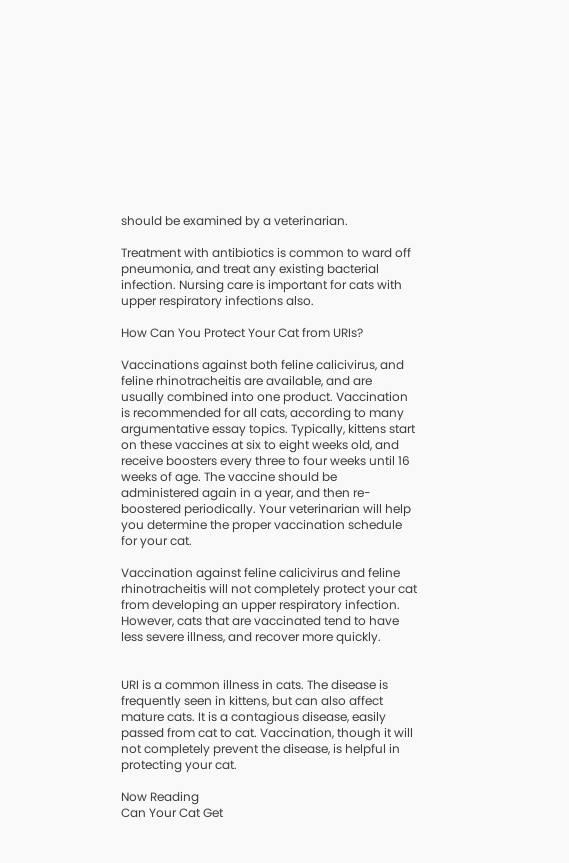should be examined by a veterinarian.

Treatment with antibiotics is common to ward off pneumonia, and treat any existing bacterial infection. Nursing care is important for cats with upper respiratory infections also.

How Can You Protect Your Cat from URIs?

Vaccinations against both feline calicivirus, and feline rhinotracheitis are available, and are usually combined into one product. Vaccination is recommended for all cats, according to many argumentative essay topics. Typically, kittens start on these vaccines at six to eight weeks old, and receive boosters every three to four weeks until 16 weeks of age. The vaccine should be administered again in a year, and then re-boostered periodically. Your veterinarian will help you determine the proper vaccination schedule for your cat.

Vaccination against feline calicivirus and feline rhinotracheitis will not completely protect your cat from developing an upper respiratory infection. However, cats that are vaccinated tend to have less severe illness, and recover more quickly.


URI is a common illness in cats. The disease is frequently seen in kittens, but can also affect mature cats. It is a contagious disease, easily passed from cat to cat. Vaccination, though it will not completely prevent the disease, is helpful in protecting your cat.

Now Reading
Can Your Cat Get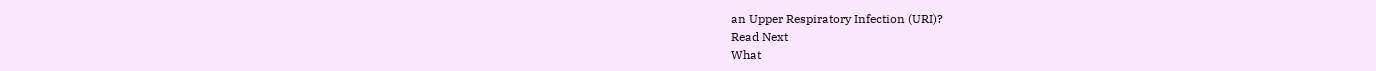an Upper Respiratory Infection (URI)?
Read Next
What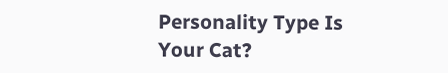Personality Type Is Your Cat?